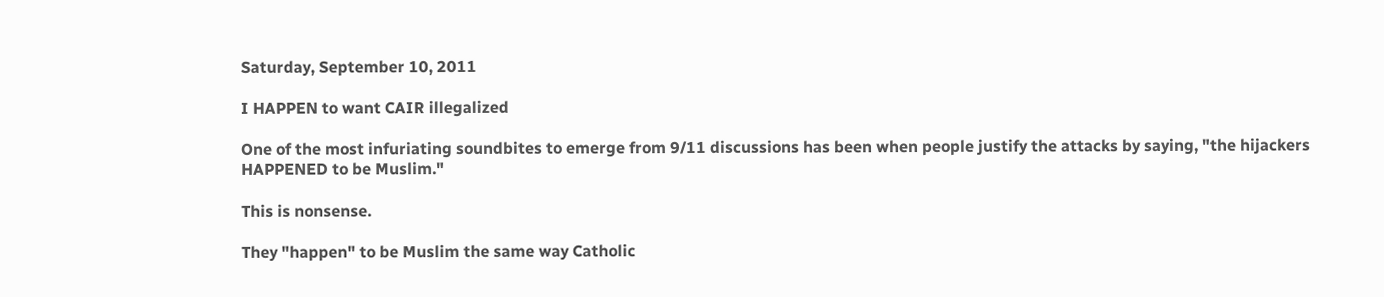Saturday, September 10, 2011

I HAPPEN to want CAIR illegalized

One of the most infuriating soundbites to emerge from 9/11 discussions has been when people justify the attacks by saying, "the hijackers HAPPENED to be Muslim."

This is nonsense.

They "happen" to be Muslim the same way Catholic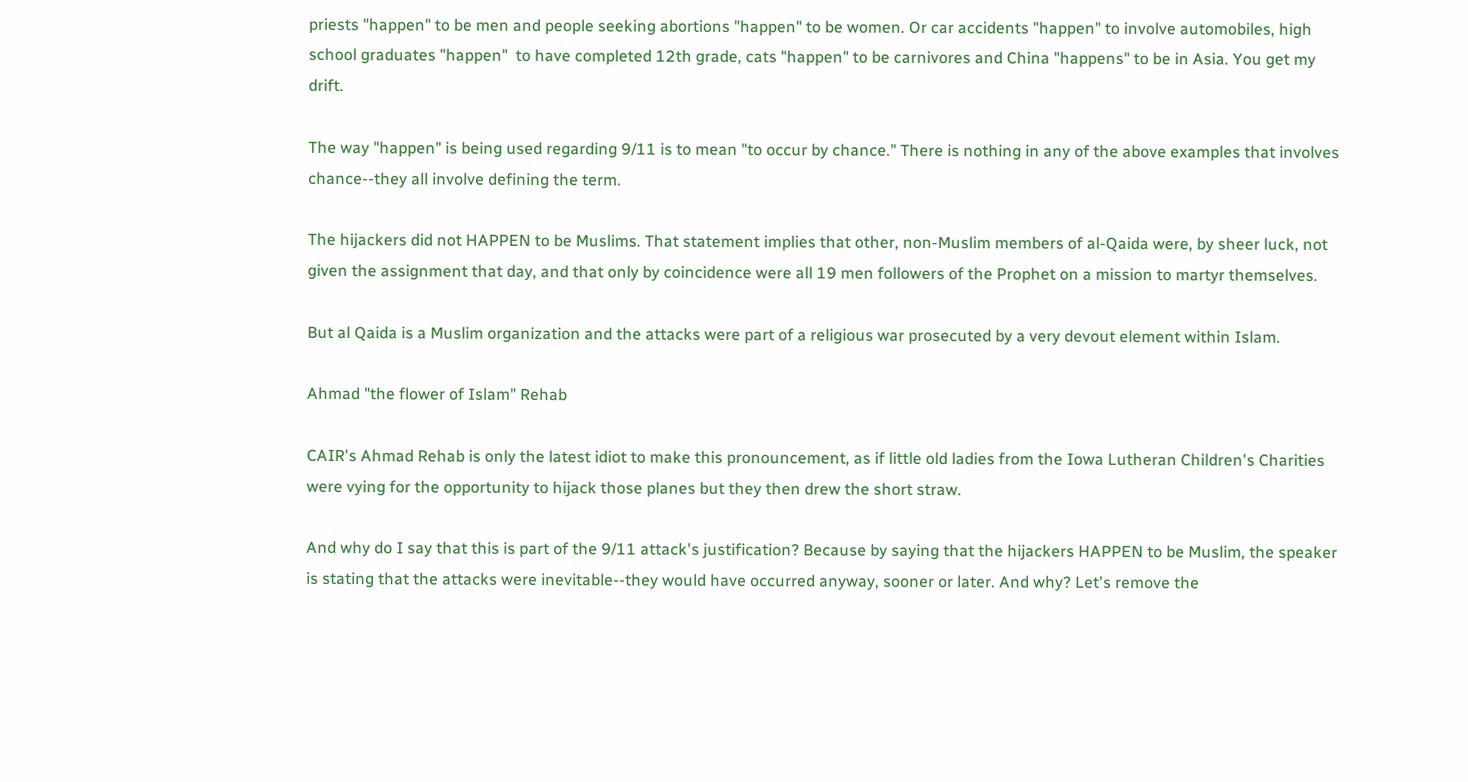priests "happen" to be men and people seeking abortions "happen" to be women. Or car accidents "happen" to involve automobiles, high school graduates "happen"  to have completed 12th grade, cats "happen" to be carnivores and China "happens" to be in Asia. You get my drift.

The way "happen" is being used regarding 9/11 is to mean "to occur by chance." There is nothing in any of the above examples that involves chance--they all involve defining the term.

The hijackers did not HAPPEN to be Muslims. That statement implies that other, non-Muslim members of al-Qaida were, by sheer luck, not given the assignment that day, and that only by coincidence were all 19 men followers of the Prophet on a mission to martyr themselves.

But al Qaida is a Muslim organization and the attacks were part of a religious war prosecuted by a very devout element within Islam.

Ahmad "the flower of Islam" Rehab

CAIR's Ahmad Rehab is only the latest idiot to make this pronouncement, as if little old ladies from the Iowa Lutheran Children's Charities were vying for the opportunity to hijack those planes but they then drew the short straw.

And why do I say that this is part of the 9/11 attack's justification? Because by saying that the hijackers HAPPEN to be Muslim, the speaker is stating that the attacks were inevitable--they would have occurred anyway, sooner or later. And why? Let's remove the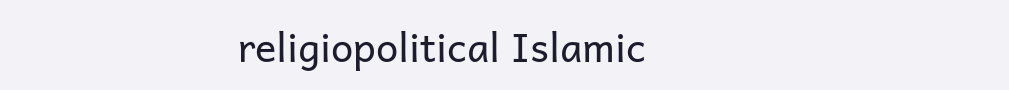religiopolitical Islamic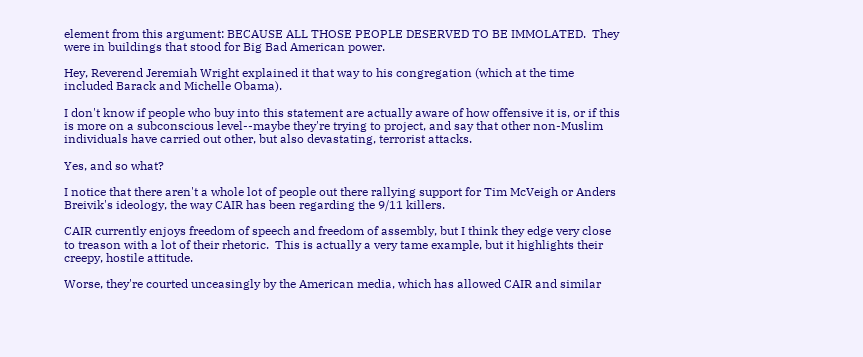element from this argument: BECAUSE ALL THOSE PEOPLE DESERVED TO BE IMMOLATED.  They were in buildings that stood for Big Bad American power.

Hey, Reverend Jeremiah Wright explained it that way to his congregation (which at the time included Barack and Michelle Obama).

I don't know if people who buy into this statement are actually aware of how offensive it is, or if this is more on a subconscious level--maybe they're trying to project, and say that other non-Muslim individuals have carried out other, but also devastating, terrorist attacks.

Yes, and so what?

I notice that there aren't a whole lot of people out there rallying support for Tim McVeigh or Anders Breivik's ideology, the way CAIR has been regarding the 9/11 killers.

CAIR currently enjoys freedom of speech and freedom of assembly, but I think they edge very close to treason with a lot of their rhetoric.  This is actually a very tame example, but it highlights their creepy, hostile attitude.

Worse, they're courted unceasingly by the American media, which has allowed CAIR and similar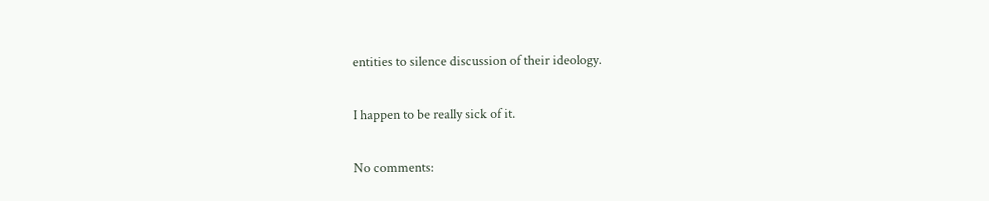entities to silence discussion of their ideology.

I happen to be really sick of it.

No comments: